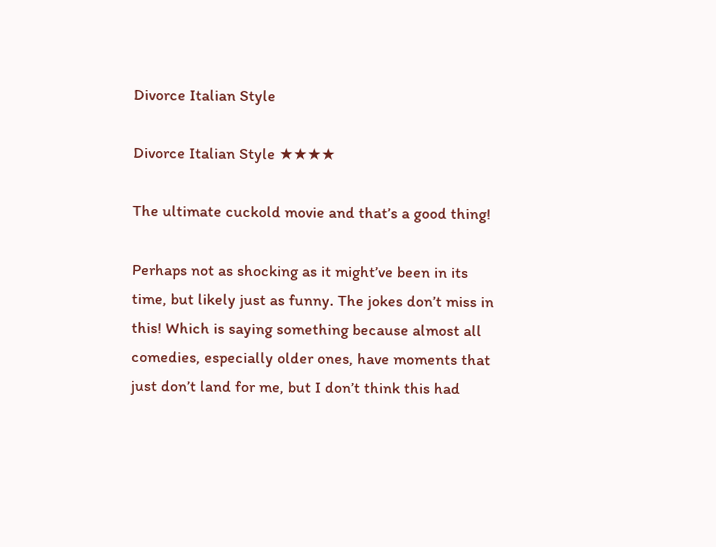Divorce Italian Style

Divorce Italian Style ★★★★

The ultimate cuckold movie and that’s a good thing!

Perhaps not as shocking as it might’ve been in its time, but likely just as funny. The jokes don’t miss in this! Which is saying something because almost all comedies, especially older ones, have moments that just don’t land for me, but I don’t think this had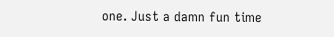one. Just a damn fun time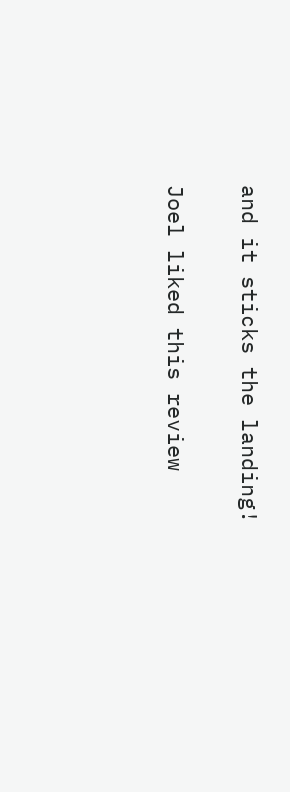and it sticks the landing!

Joel liked this review